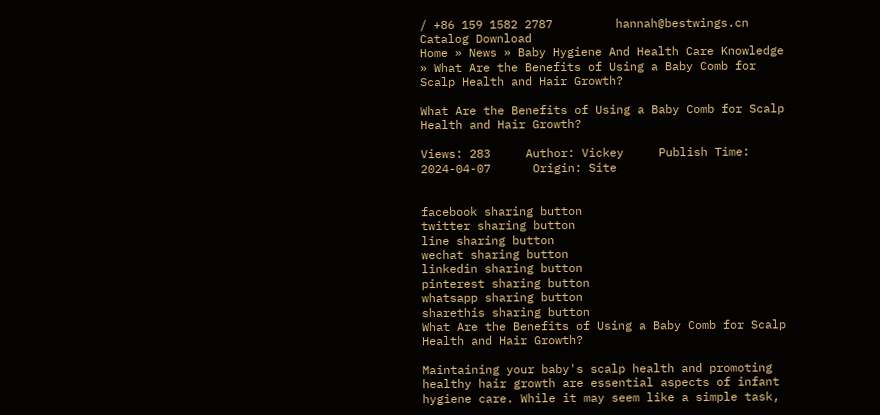/ +86 159 1582 2787         hannah@bestwings.cn        Catalog Download
Home » News » Baby Hygiene And Health Care Knowledge » What Are the Benefits of Using a Baby Comb for Scalp Health and Hair Growth?

What Are the Benefits of Using a Baby Comb for Scalp Health and Hair Growth?

Views: 283     Author: Vickey     Publish Time: 2024-04-07      Origin: Site


facebook sharing button
twitter sharing button
line sharing button
wechat sharing button
linkedin sharing button
pinterest sharing button
whatsapp sharing button
sharethis sharing button
What Are the Benefits of Using a Baby Comb for Scalp Health and Hair Growth?

Maintaining your baby's scalp health and promoting healthy hair growth are essential aspects of infant hygiene care. While it may seem like a simple task,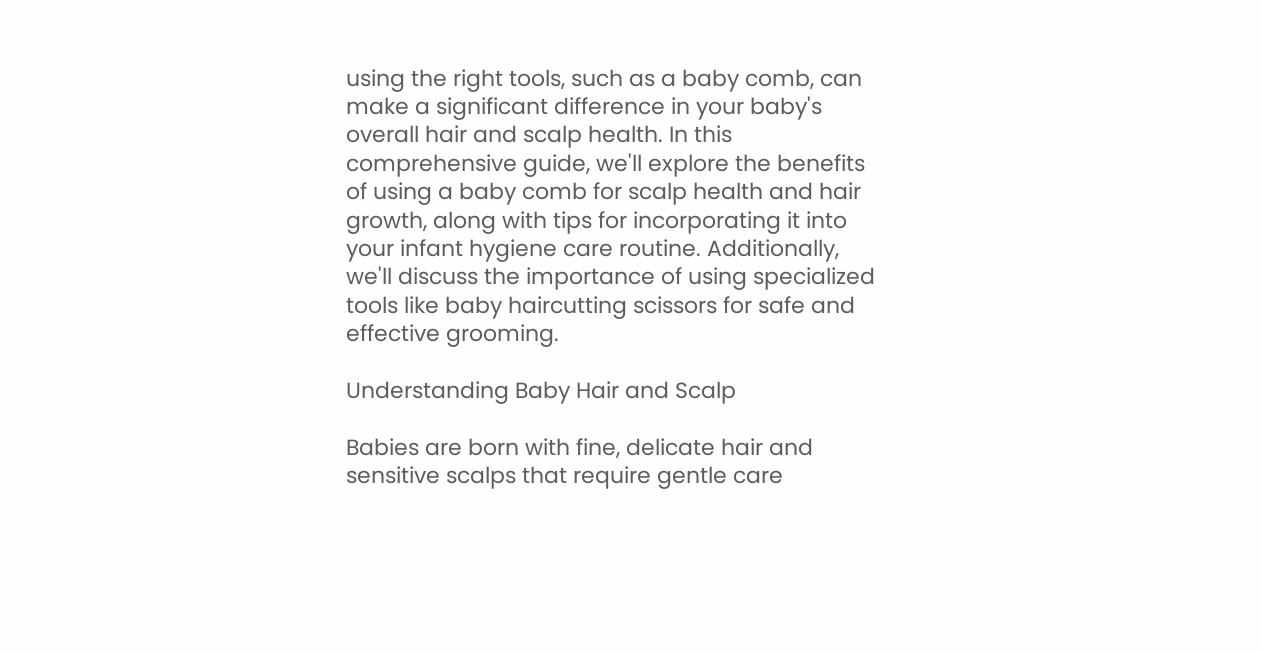using the right tools, such as a baby comb, can make a significant difference in your baby's overall hair and scalp health. In this comprehensive guide, we'll explore the benefits of using a baby comb for scalp health and hair growth, along with tips for incorporating it into your infant hygiene care routine. Additionally, we'll discuss the importance of using specialized tools like baby haircutting scissors for safe and effective grooming.

Understanding Baby Hair and Scalp

Babies are born with fine, delicate hair and sensitive scalps that require gentle care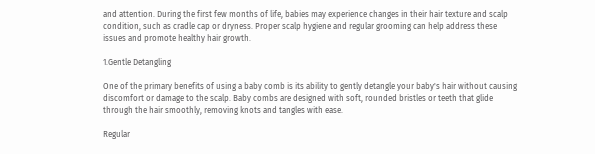and attention. During the first few months of life, babies may experience changes in their hair texture and scalp condition, such as cradle cap or dryness. Proper scalp hygiene and regular grooming can help address these issues and promote healthy hair growth.

1.Gentle Detangling

One of the primary benefits of using a baby comb is its ability to gently detangle your baby's hair without causing discomfort or damage to the scalp. Baby combs are designed with soft, rounded bristles or teeth that glide through the hair smoothly, removing knots and tangles with ease.

Regular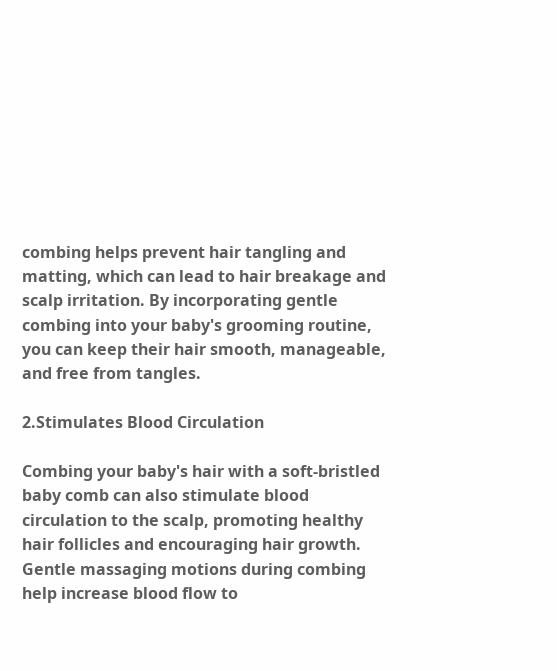combing helps prevent hair tangling and matting, which can lead to hair breakage and scalp irritation. By incorporating gentle combing into your baby's grooming routine, you can keep their hair smooth, manageable, and free from tangles.

2.Stimulates Blood Circulation

Combing your baby's hair with a soft-bristled baby comb can also stimulate blood circulation to the scalp, promoting healthy hair follicles and encouraging hair growth. Gentle massaging motions during combing help increase blood flow to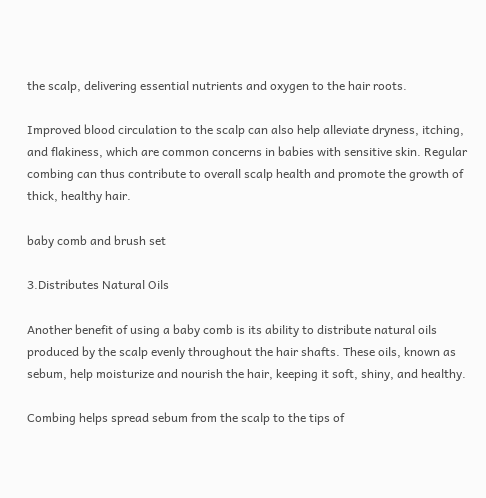the scalp, delivering essential nutrients and oxygen to the hair roots.

Improved blood circulation to the scalp can also help alleviate dryness, itching, and flakiness, which are common concerns in babies with sensitive skin. Regular combing can thus contribute to overall scalp health and promote the growth of thick, healthy hair.

baby comb and brush set

3.Distributes Natural Oils

Another benefit of using a baby comb is its ability to distribute natural oils produced by the scalp evenly throughout the hair shafts. These oils, known as sebum, help moisturize and nourish the hair, keeping it soft, shiny, and healthy.

Combing helps spread sebum from the scalp to the tips of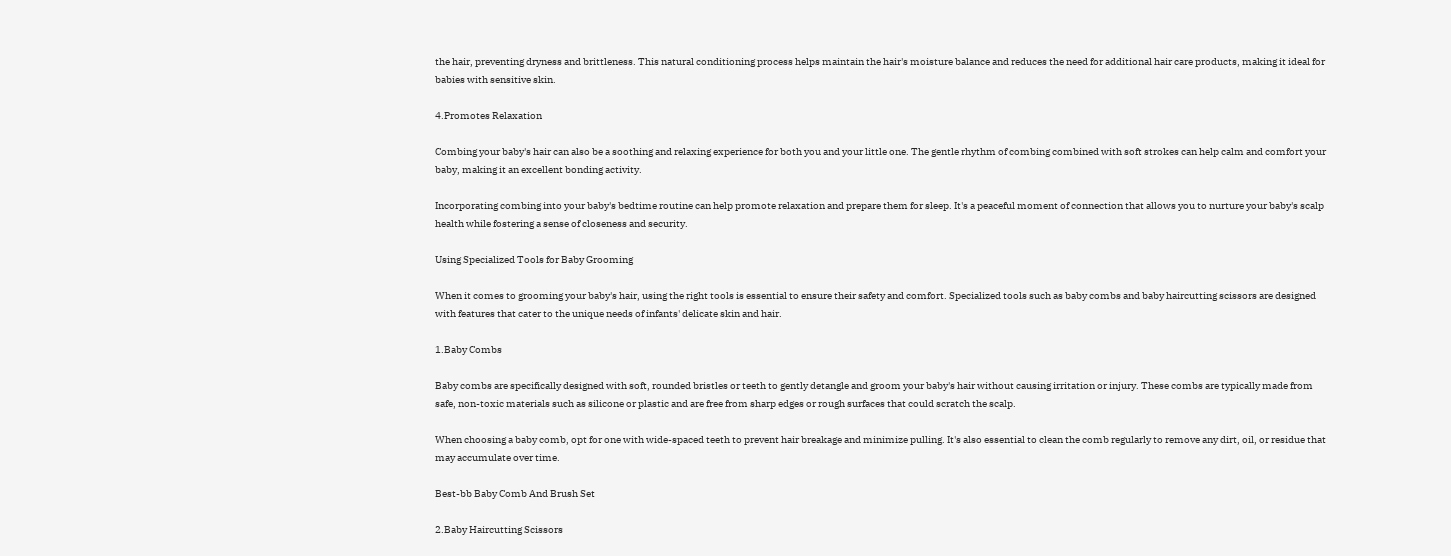the hair, preventing dryness and brittleness. This natural conditioning process helps maintain the hair's moisture balance and reduces the need for additional hair care products, making it ideal for babies with sensitive skin.

4.Promotes Relaxation

Combing your baby's hair can also be a soothing and relaxing experience for both you and your little one. The gentle rhythm of combing combined with soft strokes can help calm and comfort your baby, making it an excellent bonding activity.

Incorporating combing into your baby's bedtime routine can help promote relaxation and prepare them for sleep. It's a peaceful moment of connection that allows you to nurture your baby's scalp health while fostering a sense of closeness and security.

Using Specialized Tools for Baby Grooming

When it comes to grooming your baby's hair, using the right tools is essential to ensure their safety and comfort. Specialized tools such as baby combs and baby haircutting scissors are designed with features that cater to the unique needs of infants' delicate skin and hair.

1.Baby Combs

Baby combs are specifically designed with soft, rounded bristles or teeth to gently detangle and groom your baby's hair without causing irritation or injury. These combs are typically made from safe, non-toxic materials such as silicone or plastic and are free from sharp edges or rough surfaces that could scratch the scalp.

When choosing a baby comb, opt for one with wide-spaced teeth to prevent hair breakage and minimize pulling. It's also essential to clean the comb regularly to remove any dirt, oil, or residue that may accumulate over time.

Best-bb Baby Comb And Brush Set

2.Baby Haircutting Scissors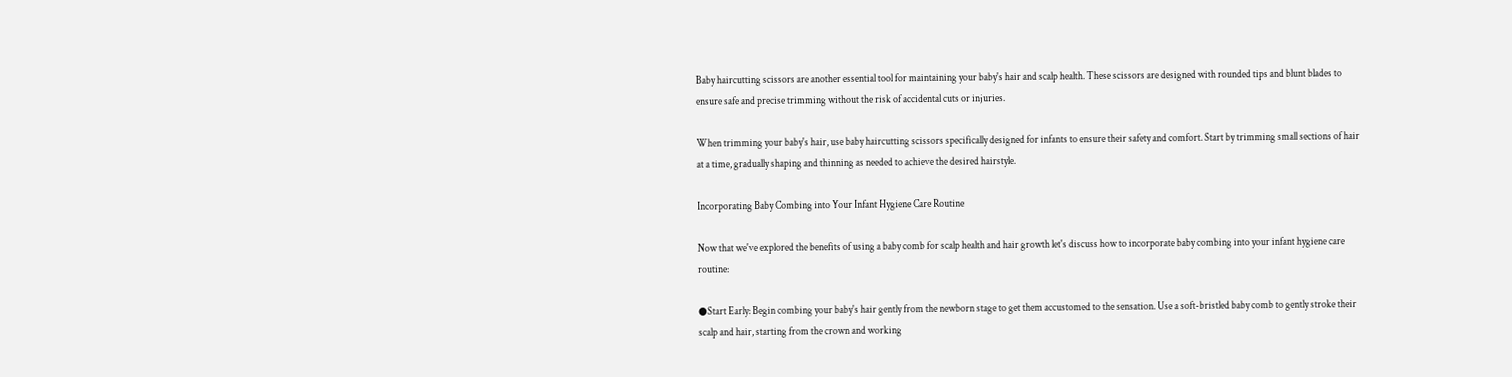Baby haircutting scissors are another essential tool for maintaining your baby's hair and scalp health. These scissors are designed with rounded tips and blunt blades to ensure safe and precise trimming without the risk of accidental cuts or injuries.

When trimming your baby's hair, use baby haircutting scissors specifically designed for infants to ensure their safety and comfort. Start by trimming small sections of hair at a time, gradually shaping and thinning as needed to achieve the desired hairstyle.

Incorporating Baby Combing into Your Infant Hygiene Care Routine

Now that we've explored the benefits of using a baby comb for scalp health and hair growth let's discuss how to incorporate baby combing into your infant hygiene care routine:

●Start Early: Begin combing your baby's hair gently from the newborn stage to get them accustomed to the sensation. Use a soft-bristled baby comb to gently stroke their scalp and hair, starting from the crown and working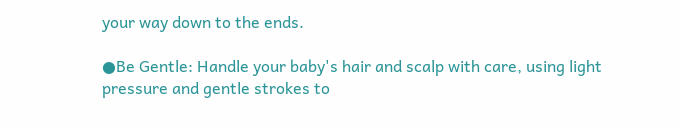your way down to the ends.

●Be Gentle: Handle your baby's hair and scalp with care, using light pressure and gentle strokes to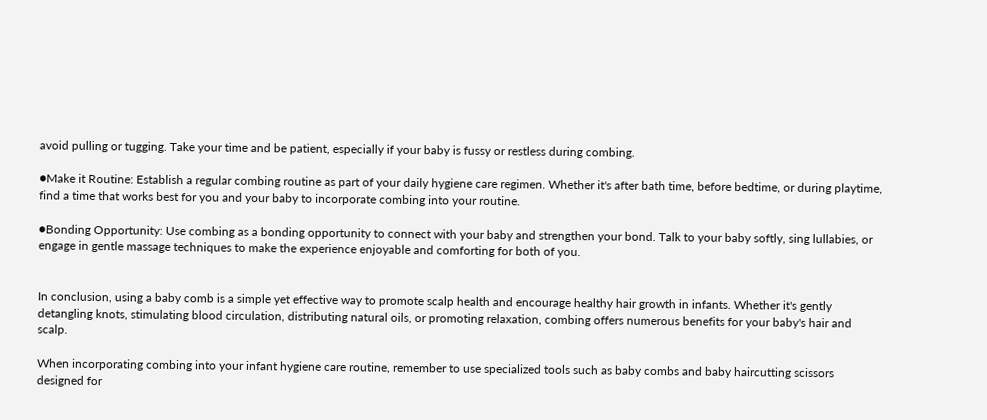avoid pulling or tugging. Take your time and be patient, especially if your baby is fussy or restless during combing.

●Make it Routine: Establish a regular combing routine as part of your daily hygiene care regimen. Whether it's after bath time, before bedtime, or during playtime, find a time that works best for you and your baby to incorporate combing into your routine.

●Bonding Opportunity: Use combing as a bonding opportunity to connect with your baby and strengthen your bond. Talk to your baby softly, sing lullabies, or engage in gentle massage techniques to make the experience enjoyable and comforting for both of you.


In conclusion, using a baby comb is a simple yet effective way to promote scalp health and encourage healthy hair growth in infants. Whether it's gently detangling knots, stimulating blood circulation, distributing natural oils, or promoting relaxation, combing offers numerous benefits for your baby's hair and scalp.

When incorporating combing into your infant hygiene care routine, remember to use specialized tools such as baby combs and baby haircutting scissors designed for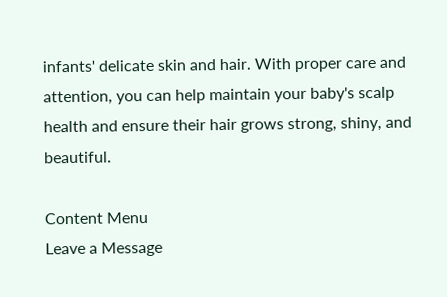infants' delicate skin and hair. With proper care and attention, you can help maintain your baby's scalp health and ensure their hair grows strong, shiny, and beautiful.

Content Menu
Leave a Message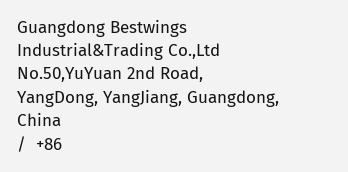Guangdong Bestwings Industrial&Trading Co.,Ltd
No.50,YuYuan 2nd Road, YangDong, YangJiang, Guangdong, China
/  +86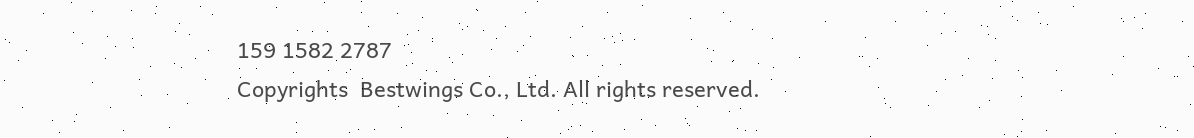159 1582 2787
Copyrights  Bestwings Co., Ltd. All rights reserved.